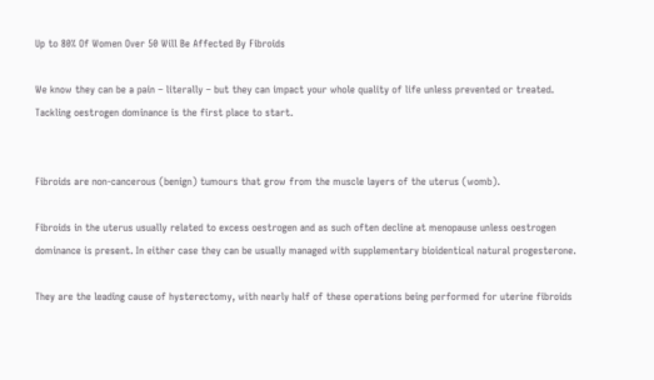Up to 80% Of Women Over 50 Will Be Affected By Fibroids

We know they can be a pain – literally – but they can impact your whole quality of life unless prevented or treated. Tackling oestrogen dominance is the first place to start.


Fibroids are non-cancerous (benign) tumours that grow from the muscle layers of the uterus (womb).

Fibroids in the uterus usually related to excess oestrogen and as such often decline at menopause unless oestrogen dominance is present. In either case they can be usually managed with supplementary bioidentical natural progesterone.

They are the leading cause of hysterectomy, with nearly half of these operations being performed for uterine fibroids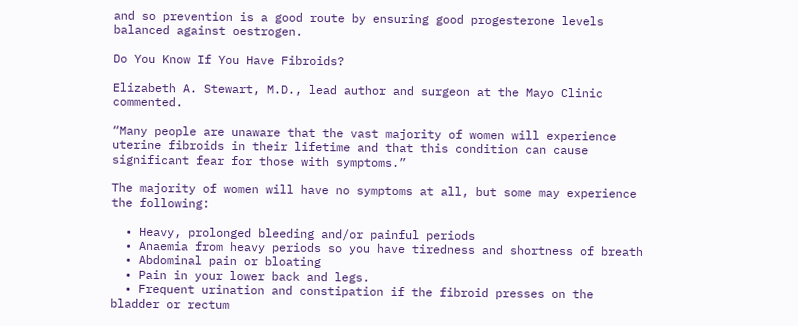and so prevention is a good route by ensuring good progesterone levels balanced against oestrogen.

Do You Know If You Have Fibroids?

Elizabeth A. Stewart, M.D., lead author and surgeon at the Mayo Clinic commented.

“Many people are unaware that the vast majority of women will experience uterine fibroids in their lifetime and that this condition can cause significant fear for those with symptoms.”

The majority of women will have no symptoms at all, but some may experience the following:

  • Heavy, prolonged bleeding and/or painful periods
  • Anaemia from heavy periods so you have tiredness and shortness of breath
  • Abdominal pain or bloating
  • Pain in your lower back and legs.
  • Frequent urination and constipation if the fibroid presses on the bladder or rectum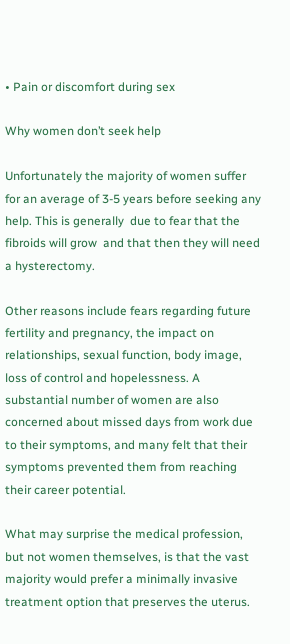• Pain or discomfort during sex

Why women don’t seek help

Unfortunately the majority of women suffer for an average of 3-5 years before seeking any help. This is generally  due to fear that the fibroids will grow  and that then they will need a hysterectomy.

Other reasons include fears regarding future fertility and pregnancy, the impact on relationships, sexual function, body image, loss of control and hopelessness. A substantial number of women are also concerned about missed days from work due to their symptoms, and many felt that their symptoms prevented them from reaching their career potential.

What may surprise the medical profession, but not women themselves, is that the vast majority would prefer a minimally invasive treatment option that preserves the uterus.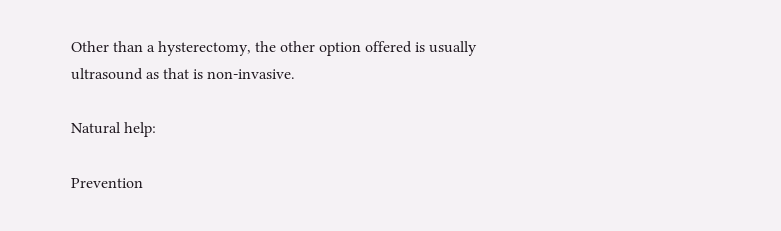Other than a hysterectomy, the other option offered is usually ultrasound as that is non-invasive.

Natural help:

Prevention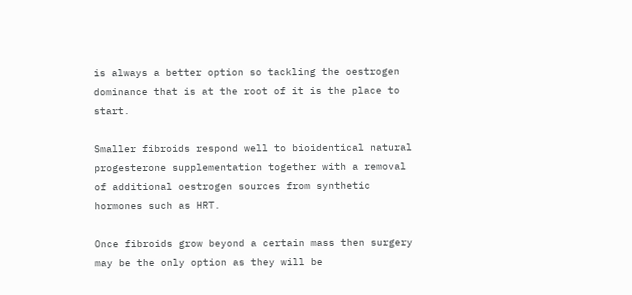is always a better option so tackling the oestrogen dominance that is at the root of it is the place to start.

Smaller fibroids respond well to bioidentical natural progesterone supplementation together with a removal of additional oestrogen sources from synthetic hormones such as HRT.

Once fibroids grow beyond a certain mass then surgery may be the only option as they will be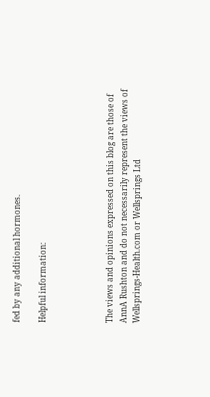fed by any additional hormones.

Helpful information:




The views and opinions expressed on this blog are those of AnnA Rushton and do not necessarily represent the views of
Wellsprings-Health.com or Wellsprings Ltd